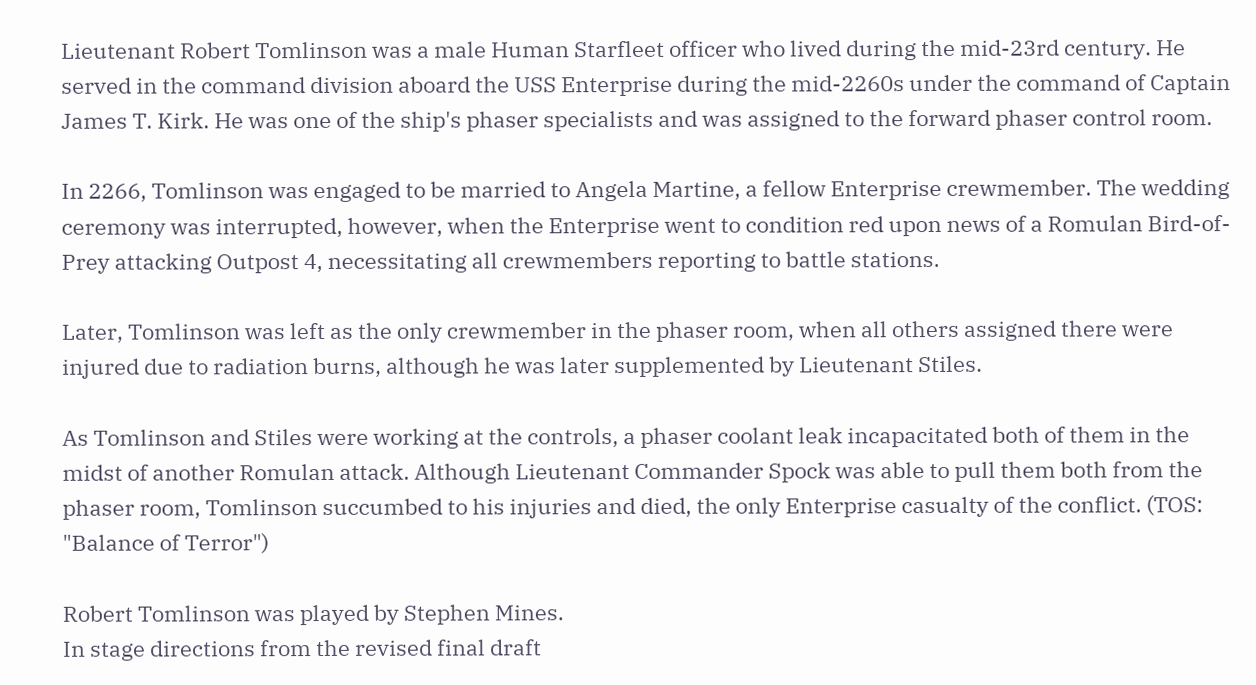Lieutenant Robert Tomlinson was a male Human Starfleet officer who lived during the mid-23rd century. He served in the command division aboard the USS Enterprise during the mid-2260s under the command of Captain James T. Kirk. He was one of the ship's phaser specialists and was assigned to the forward phaser control room.

In 2266, Tomlinson was engaged to be married to Angela Martine, a fellow Enterprise crewmember. The wedding ceremony was interrupted, however, when the Enterprise went to condition red upon news of a Romulan Bird-of-Prey attacking Outpost 4, necessitating all crewmembers reporting to battle stations.

Later, Tomlinson was left as the only crewmember in the phaser room, when all others assigned there were injured due to radiation burns, although he was later supplemented by Lieutenant Stiles.

As Tomlinson and Stiles were working at the controls, a phaser coolant leak incapacitated both of them in the midst of another Romulan attack. Although Lieutenant Commander Spock was able to pull them both from the phaser room, Tomlinson succumbed to his injuries and died, the only Enterprise casualty of the conflict. (TOS: "Balance of Terror")

Robert Tomlinson was played by Stephen Mines.
In stage directions from the revised final draft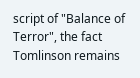script of "Balance of Terror", the fact Tomlinson remains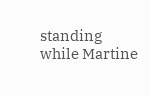standing while Martine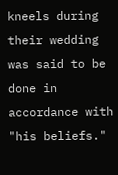kneels during their wedding was said to be done in accordance with "his beliefs."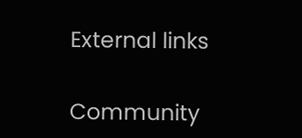External links

Community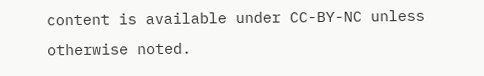content is available under CC-BY-NC unless otherwise noted.